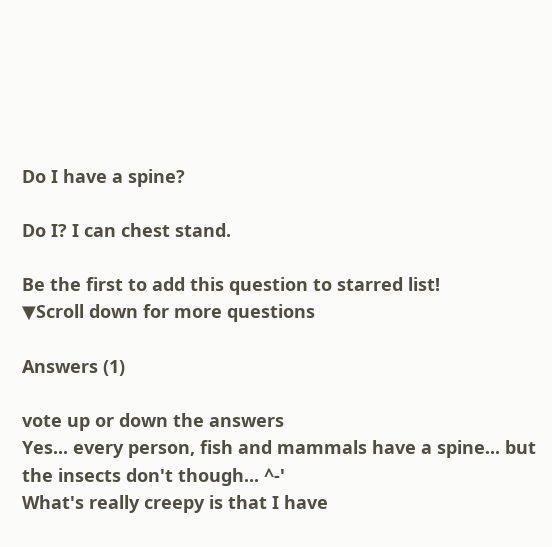Do I have a spine?

Do I? I can chest stand.

Be the first to add this question to starred list!
▼Scroll down for more questions

Answers (1)

vote up or down the answers
Yes... every person, fish and mammals have a spine... but the insects don't though... ^-'
What's really creepy is that I have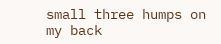small three humps on my back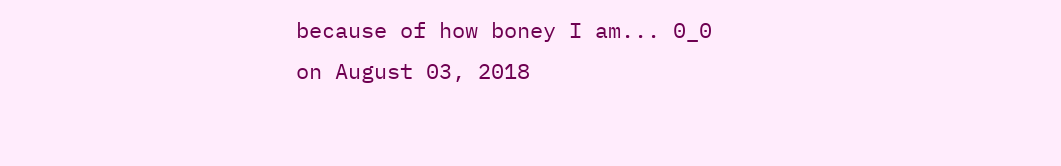because of how boney I am... 0_0
on August 03, 2018